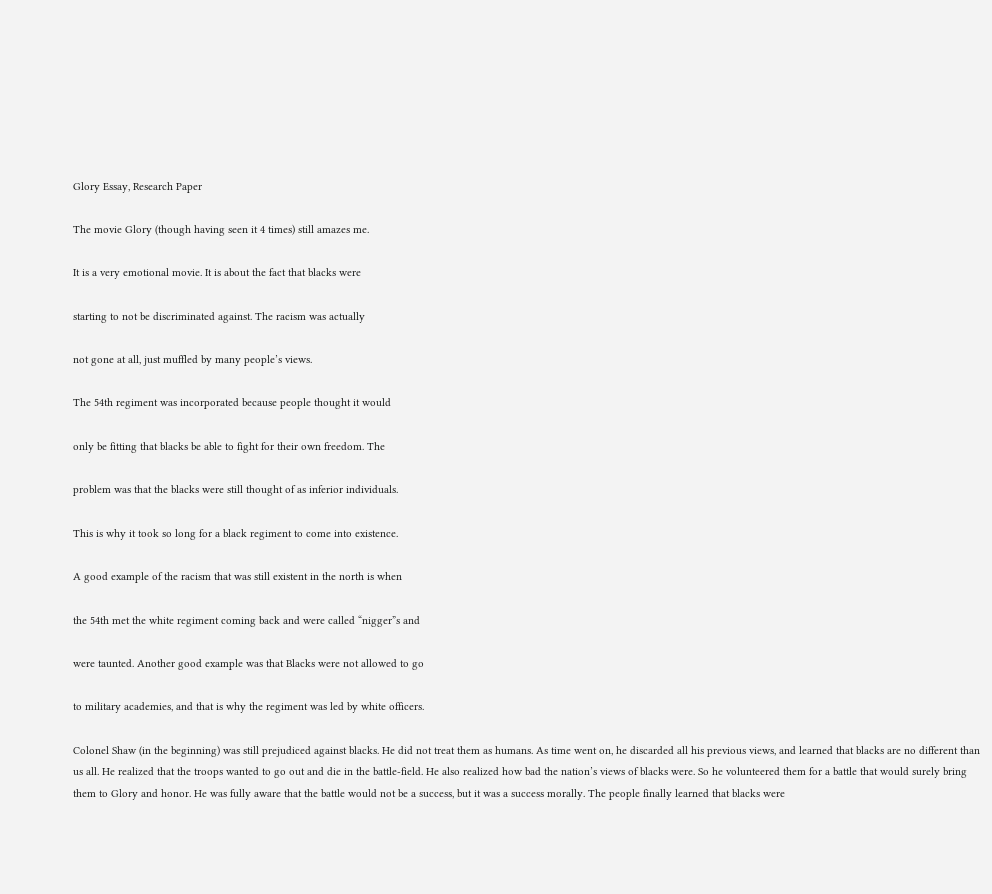Glory Essay, Research Paper

The movie Glory (though having seen it 4 times) still amazes me.

It is a very emotional movie. It is about the fact that blacks were

starting to not be discriminated against. The racism was actually

not gone at all, just muffled by many people’s views.

The 54th regiment was incorporated because people thought it would

only be fitting that blacks be able to fight for their own freedom. The

problem was that the blacks were still thought of as inferior individuals.

This is why it took so long for a black regiment to come into existence.

A good example of the racism that was still existent in the north is when

the 54th met the white regiment coming back and were called “nigger”s and

were taunted. Another good example was that Blacks were not allowed to go

to military academies, and that is why the regiment was led by white officers.

Colonel Shaw (in the beginning) was still prejudiced against blacks. He did not treat them as humans. As time went on, he discarded all his previous views, and learned that blacks are no different than us all. He realized that the troops wanted to go out and die in the battle-field. He also realized how bad the nation’s views of blacks were. So he volunteered them for a battle that would surely bring them to Glory and honor. He was fully aware that the battle would not be a success, but it was a success morally. The people finally learned that blacks were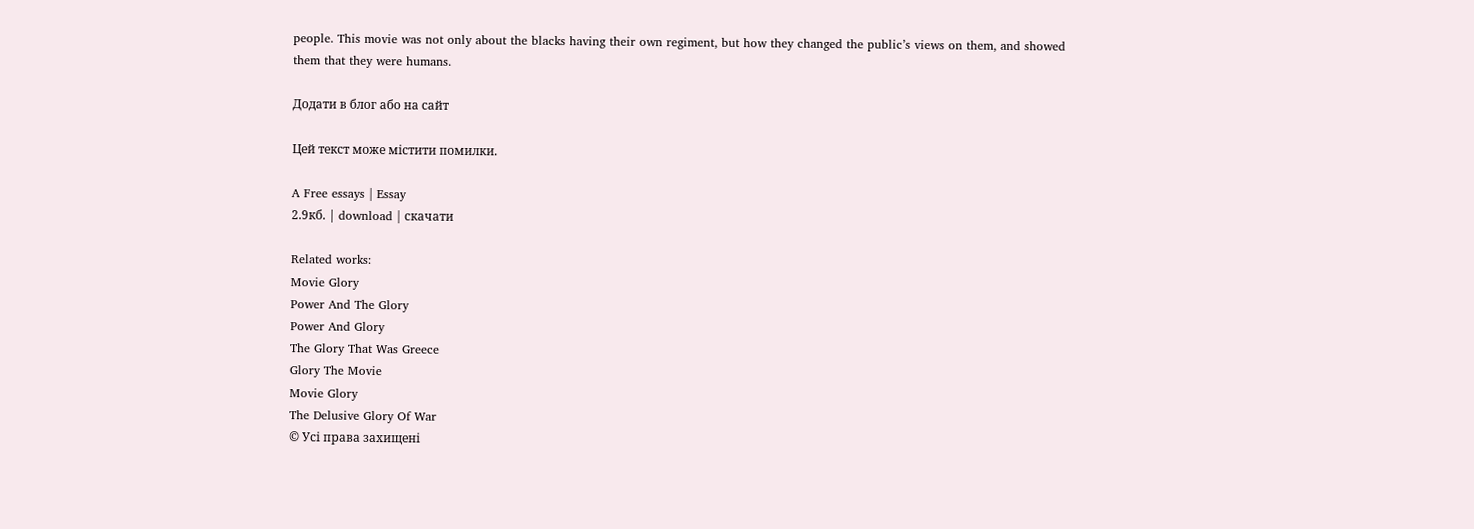people. This movie was not only about the blacks having their own regiment, but how they changed the public’s views on them, and showed them that they were humans.

Додати в блог або на сайт

Цей текст може містити помилки.

A Free essays | Essay
2.9кб. | download | скачати

Related works:
Movie Glory
Power And The Glory
Power And Glory
The Glory That Was Greece
Glory The Movie
Movie Glory
The Delusive Glory Of War
© Усі права захищені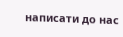написати до нас